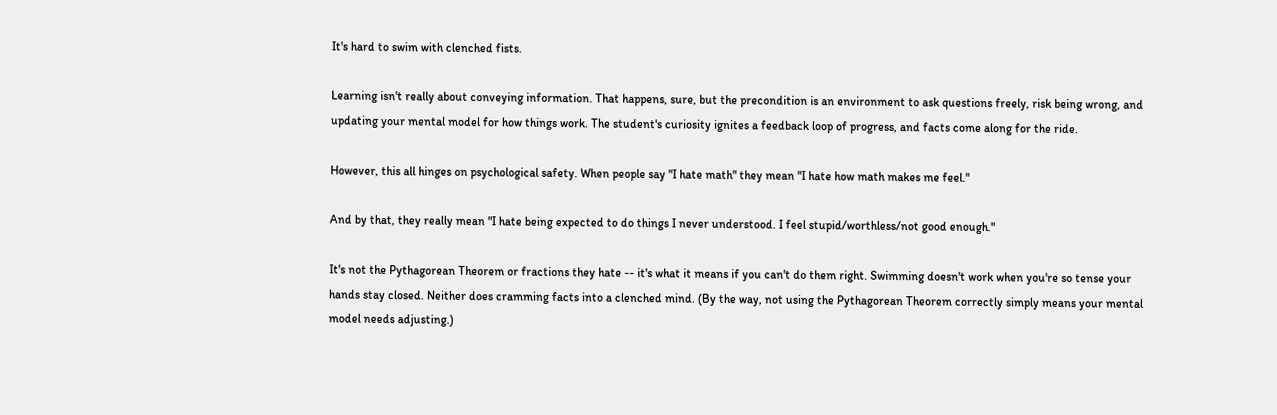It's hard to swim with clenched fists.

Learning isn't really about conveying information. That happens, sure, but the precondition is an environment to ask questions freely, risk being wrong, and updating your mental model for how things work. The student's curiosity ignites a feedback loop of progress, and facts come along for the ride.

However, this all hinges on psychological safety. When people say "I hate math" they mean "I hate how math makes me feel."

And by that, they really mean "I hate being expected to do things I never understood. I feel stupid/worthless/not good enough."

It's not the Pythagorean Theorem or fractions they hate -- it's what it means if you can't do them right. Swimming doesn't work when you're so tense your hands stay closed. Neither does cramming facts into a clenched mind. (By the way, not using the Pythagorean Theorem correctly simply means your mental model needs adjusting.)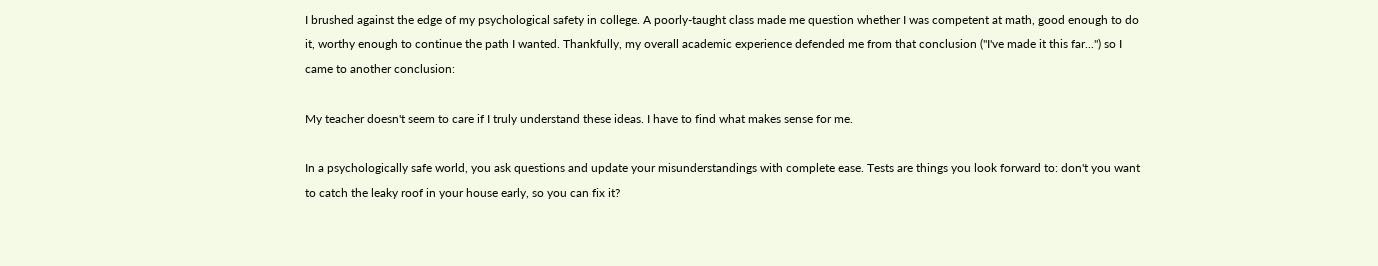I brushed against the edge of my psychological safety in college. A poorly-taught class made me question whether I was competent at math, good enough to do it, worthy enough to continue the path I wanted. Thankfully, my overall academic experience defended me from that conclusion ("I've made it this far...") so I came to another conclusion:

My teacher doesn't seem to care if I truly understand these ideas. I have to find what makes sense for me.

In a psychologically safe world, you ask questions and update your misunderstandings with complete ease. Tests are things you look forward to: don't you want to catch the leaky roof in your house early, so you can fix it?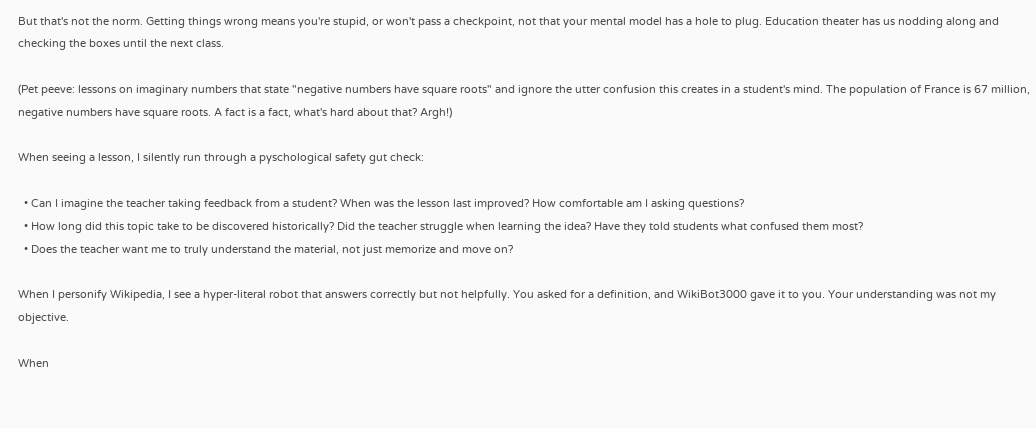But that's not the norm. Getting things wrong means you're stupid, or won't pass a checkpoint, not that your mental model has a hole to plug. Education theater has us nodding along and checking the boxes until the next class.

(Pet peeve: lessons on imaginary numbers that state "negative numbers have square roots" and ignore the utter confusion this creates in a student's mind. The population of France is 67 million, negative numbers have square roots. A fact is a fact, what's hard about that? Argh!)

When seeing a lesson, I silently run through a pyschological safety gut check:

  • Can I imagine the teacher taking feedback from a student? When was the lesson last improved? How comfortable am I asking questions?
  • How long did this topic take to be discovered historically? Did the teacher struggle when learning the idea? Have they told students what confused them most?
  • Does the teacher want me to truly understand the material, not just memorize and move on?

When I personify Wikipedia, I see a hyper-literal robot that answers correctly but not helpfully. You asked for a definition, and WikiBot3000 gave it to you. Your understanding was not my objective.

When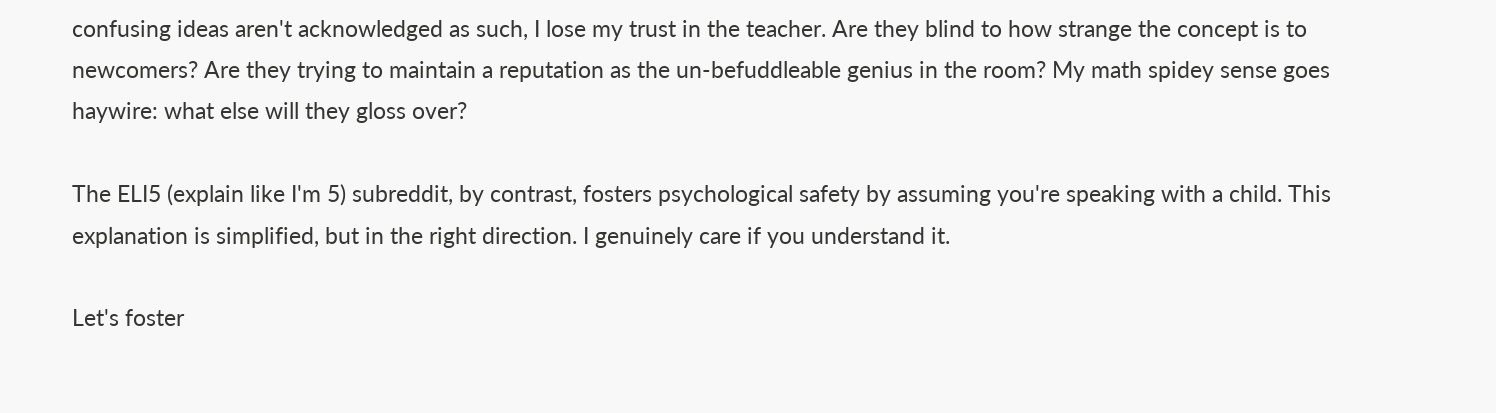confusing ideas aren't acknowledged as such, I lose my trust in the teacher. Are they blind to how strange the concept is to newcomers? Are they trying to maintain a reputation as the un-befuddleable genius in the room? My math spidey sense goes haywire: what else will they gloss over?

The ELI5 (explain like I'm 5) subreddit, by contrast, fosters psychological safety by assuming you're speaking with a child. This explanation is simplified, but in the right direction. I genuinely care if you understand it.

Let's foster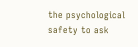the psychological safety to ask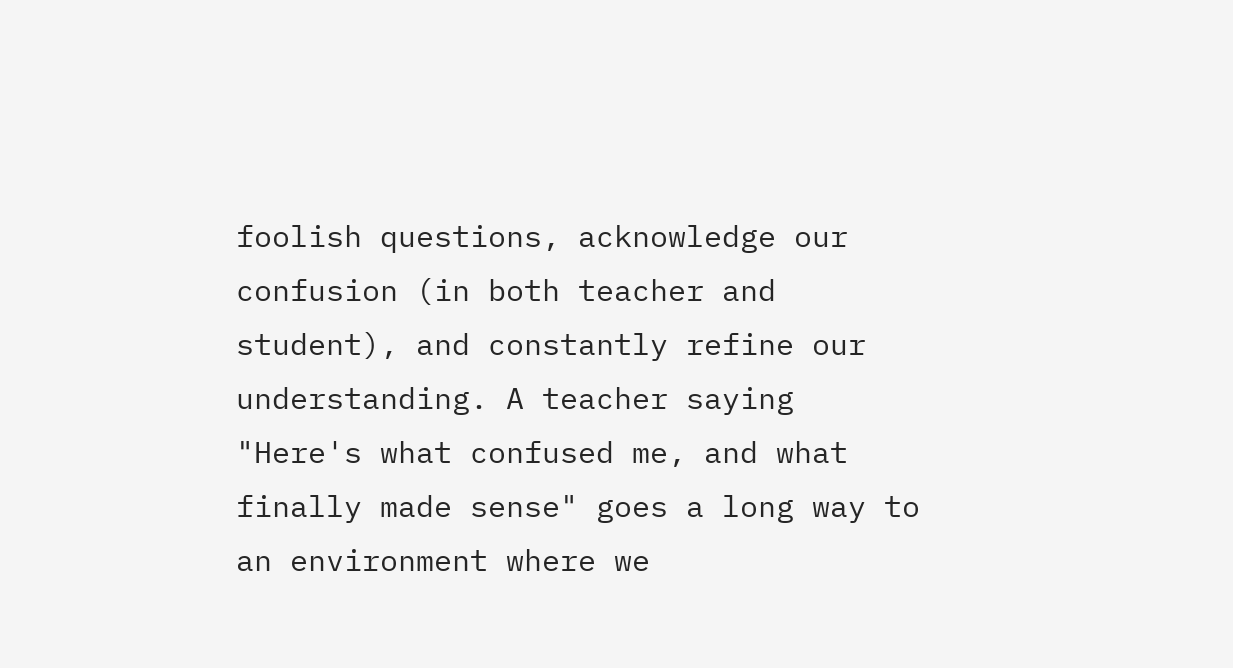foolish questions, acknowledge our confusion (in both teacher and student), and constantly refine our understanding. A teacher saying "Here's what confused me, and what finally made sense" goes a long way to an environment where we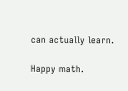can actually learn.

Happy math.